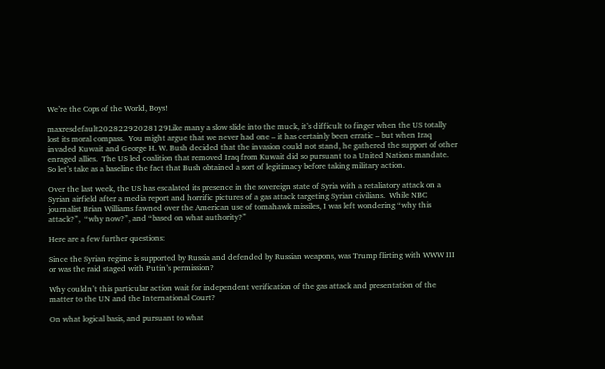We’re the Cops of the World, Boys!

maxresdefault20282292028129Like many a slow slide into the muck, it’s difficult to finger when the US totally lost its moral compass.  You might argue that we never had one – it has certainly been erratic – but when Iraq invaded Kuwait and George H. W. Bush decided that the invasion could not stand, he gathered the support of other enraged allies.  The US led coalition that removed Iraq from Kuwait did so pursuant to a United Nations mandate.  So let’s take as a baseline the fact that Bush obtained a sort of legitimacy before taking military action.

Over the last week, the US has escalated its presence in the sovereign state of Syria with a retaliatory attack on a Syrian airfield after a media report and horrific pictures of a gas attack targeting Syrian civilians.  While NBC journalist Brian Williams fawned over the American use of tomahawk missiles, I was left wondering “why this attack?”,  “why now?”, and “based on what authority?”

Here are a few further questions:

Since the Syrian regime is supported by Russia and defended by Russian weapons, was Trump flirting with WWW III  or was the raid staged with Putin’s permission?

Why couldn’t this particular action wait for independent verification of the gas attack and presentation of the matter to the UN and the International Court?

On what logical basis, and pursuant to what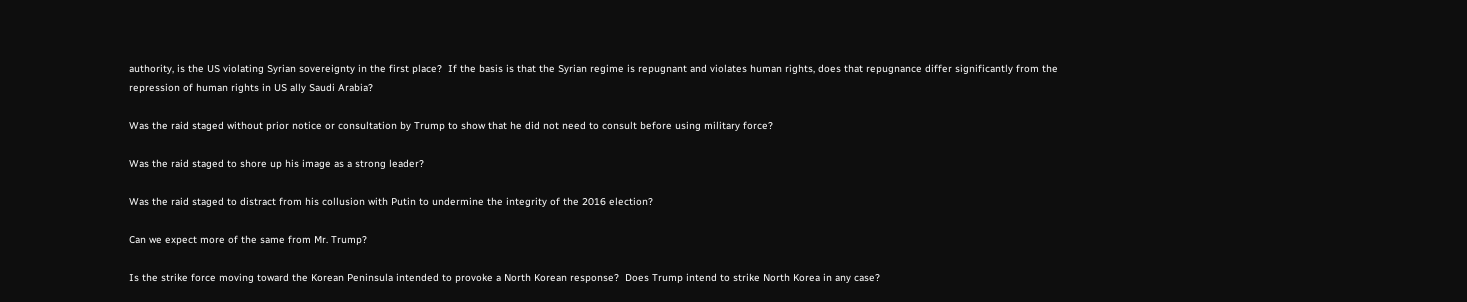authority, is the US violating Syrian sovereignty in the first place?  If the basis is that the Syrian regime is repugnant and violates human rights, does that repugnance differ significantly from the repression of human rights in US ally Saudi Arabia?

Was the raid staged without prior notice or consultation by Trump to show that he did not need to consult before using military force?

Was the raid staged to shore up his image as a strong leader?

Was the raid staged to distract from his collusion with Putin to undermine the integrity of the 2016 election?

Can we expect more of the same from Mr. Trump?

Is the strike force moving toward the Korean Peninsula intended to provoke a North Korean response?  Does Trump intend to strike North Korea in any case?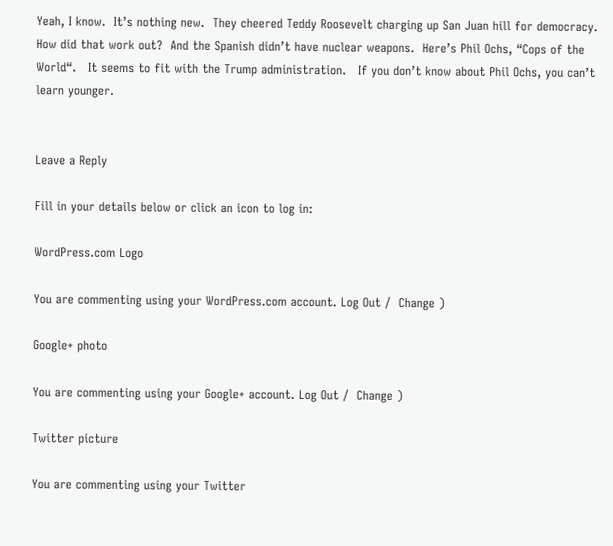Yeah, I know.  It’s nothing new.  They cheered Teddy Roosevelt charging up San Juan hill for democracy.  How did that work out?  And the Spanish didn’t have nuclear weapons.  Here’s Phil Ochs, “Cops of the World“.   It seems to fit with the Trump administration.   If you don’t know about Phil Ochs, you can’t learn younger.


Leave a Reply

Fill in your details below or click an icon to log in:

WordPress.com Logo

You are commenting using your WordPress.com account. Log Out /  Change )

Google+ photo

You are commenting using your Google+ account. Log Out /  Change )

Twitter picture

You are commenting using your Twitter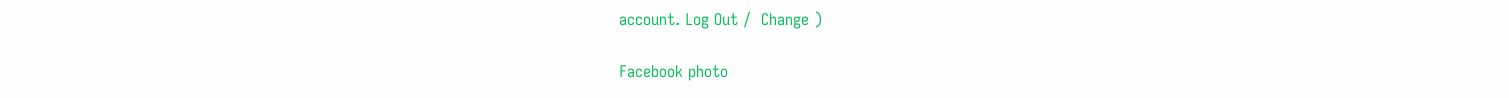account. Log Out /  Change )

Facebook photo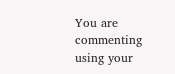You are commenting using your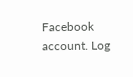Facebook account. Log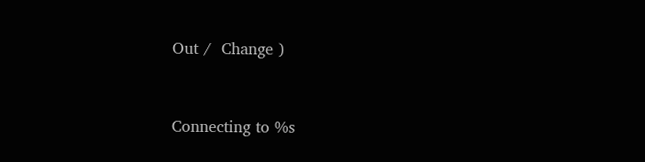Out /  Change )


Connecting to %s